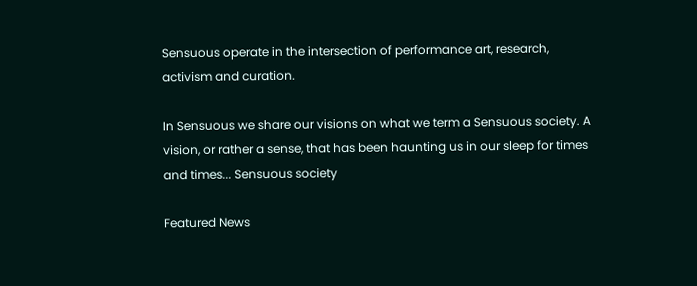Sensuous operate in the intersection of performance art, research, activism and curation.

In Sensuous we share our visions on what we term a Sensuous society. A vision, or rather a sense, that has been haunting us in our sleep for times and times... Sensuous society

Featured News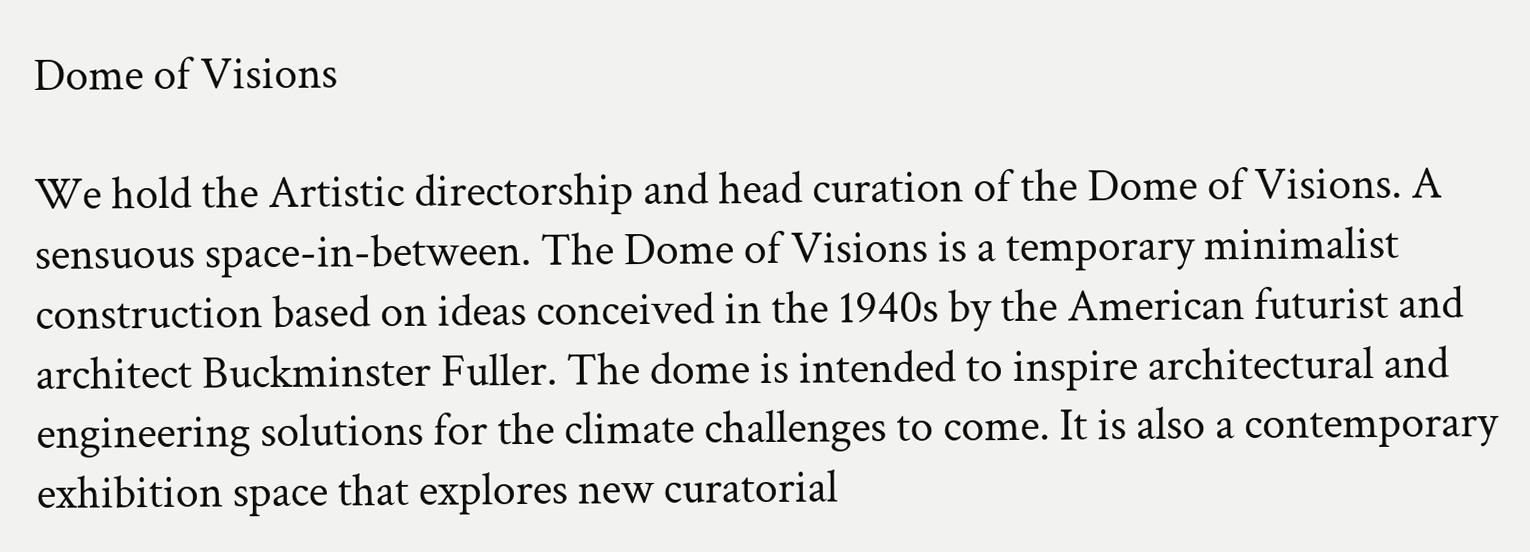Dome of Visions

We hold the Artistic directorship and head curation of the Dome of Visions. A sensuous space-in-between. The Dome of Visions is a temporary minimalist construction based on ideas conceived in the 1940s by the American futurist and architect Buckminster Fuller. The dome is intended to inspire architectural and engineering solutions for the climate challenges to come. It is also a contemporary exhibition space that explores new curatorial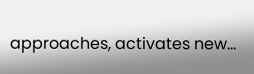approaches, activates new…